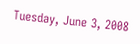Tuesday, June 3, 2008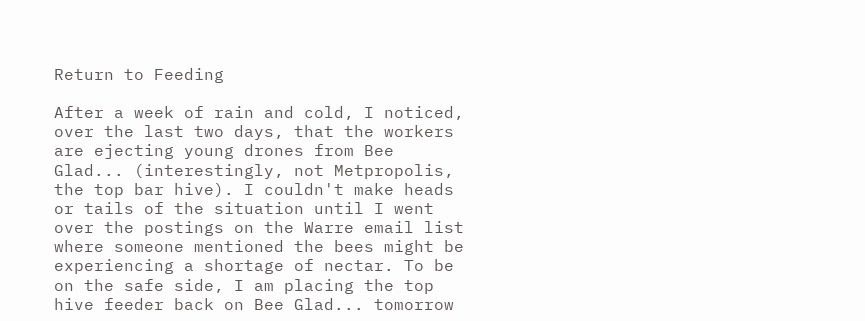Return to Feeding

After a week of rain and cold, I noticed, over the last two days, that the workers are ejecting young drones from Bee Glad... (interestingly, not Metpropolis, the top bar hive). I couldn't make heads or tails of the situation until I went over the postings on the Warre email list where someone mentioned the bees might be experiencing a shortage of nectar. To be on the safe side, I am placing the top hive feeder back on Bee Glad... tomorrow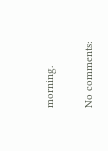morning.

No comments: